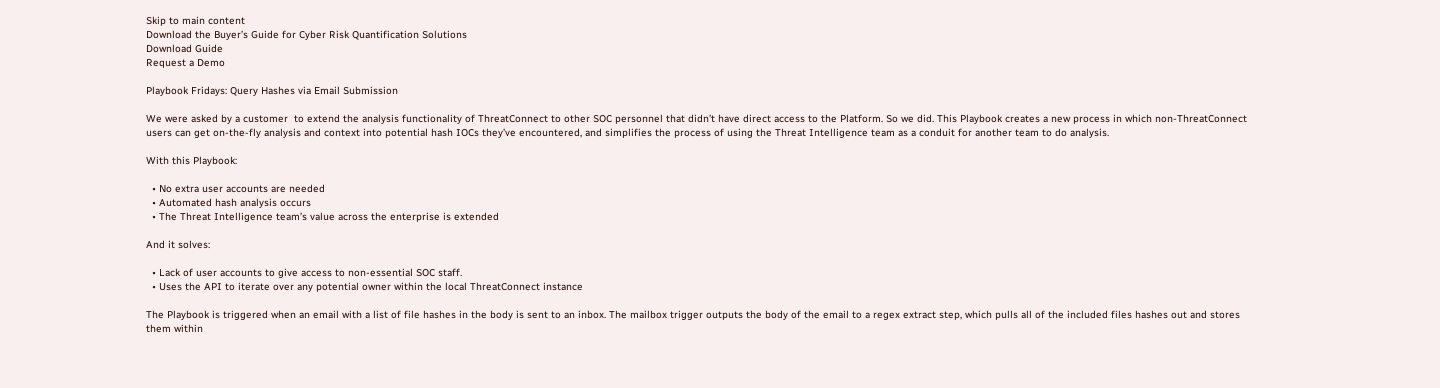Skip to main content
Download the Buyer’s Guide for Cyber Risk Quantification Solutions
Download Guide
Request a Demo

Playbook Fridays: Query Hashes via Email Submission

We were asked by a customer  to extend the analysis functionality of ThreatConnect to other SOC personnel that didn’t have direct access to the Platform. So we did. This Playbook creates a new process in which non-ThreatConnect users can get on-the-fly analysis and context into potential hash IOCs they’ve encountered, and simplifies the process of using the Threat Intelligence team as a conduit for another team to do analysis.

With this Playbook:

  • No extra user accounts are needed
  • Automated hash analysis occurs
  • The Threat Intelligence team’s value across the enterprise is extended

And it solves:

  • Lack of user accounts to give access to non-essential SOC staff.
  • Uses the API to iterate over any potential owner within the local ThreatConnect instance

The Playbook is triggered when an email with a list of file hashes in the body is sent to an inbox. The mailbox trigger outputs the body of the email to a regex extract step, which pulls all of the included files hashes out and stores them within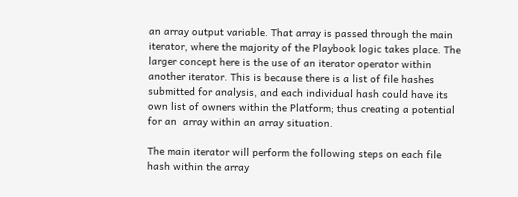an array output variable. That array is passed through the main iterator, where the majority of the Playbook logic takes place. The larger concept here is the use of an iterator operator within another iterator. This is because there is a list of file hashes submitted for analysis, and each individual hash could have its own list of owners within the Platform; thus creating a potential for an  array within an array situation.

The main iterator will perform the following steps on each file hash within the array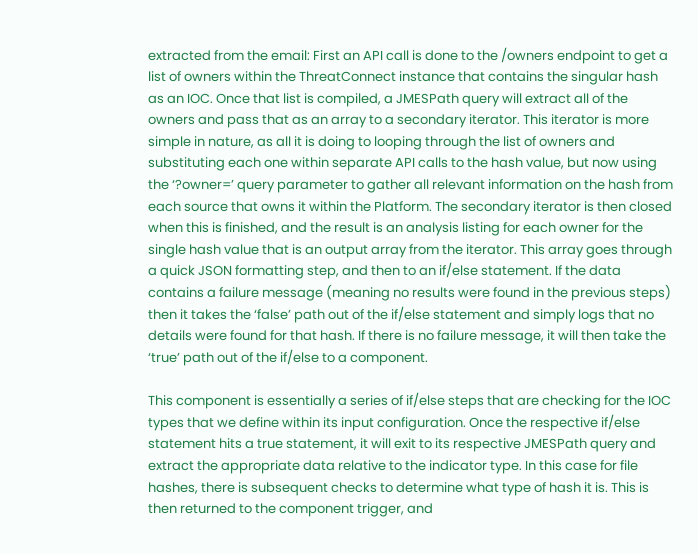extracted from the email: First an API call is done to the /owners endpoint to get a list of owners within the ThreatConnect instance that contains the singular hash as an IOC. Once that list is compiled, a JMESPath query will extract all of the owners and pass that as an array to a secondary iterator. This iterator is more simple in nature, as all it is doing to looping through the list of owners and substituting each one within separate API calls to the hash value, but now using the ‘?owner=’ query parameter to gather all relevant information on the hash from each source that owns it within the Platform. The secondary iterator is then closed when this is finished, and the result is an analysis listing for each owner for the single hash value that is an output array from the iterator. This array goes through a quick JSON formatting step, and then to an if/else statement. If the data contains a failure message (meaning no results were found in the previous steps) then it takes the ‘false’ path out of the if/else statement and simply logs that no details were found for that hash. If there is no failure message, it will then take the ‘true’ path out of the if/else to a component.

This component is essentially a series of if/else steps that are checking for the IOC types that we define within its input configuration. Once the respective if/else statement hits a true statement, it will exit to its respective JMESPath query and extract the appropriate data relative to the indicator type. In this case for file hashes, there is subsequent checks to determine what type of hash it is. This is then returned to the component trigger, and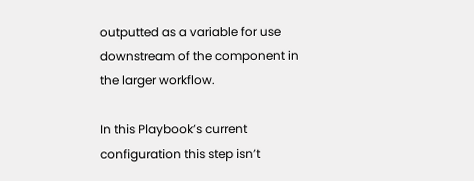outputted as a variable for use downstream of the component in the larger workflow.

In this Playbook’s current configuration this step isn’t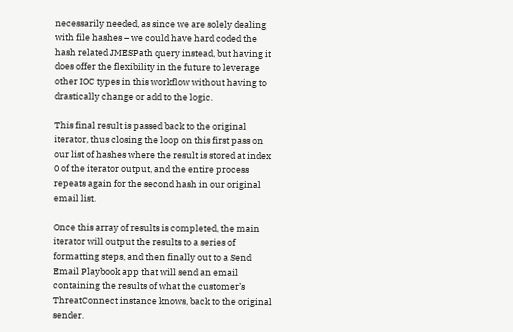necessarily needed, as since we are solely dealing with file hashes – we could have hard coded the hash related JMESPath query instead, but having it does offer the flexibility in the future to leverage other IOC types in this workflow without having to drastically change or add to the logic.

This final result is passed back to the original iterator, thus closing the loop on this first pass on our list of hashes where the result is stored at index 0 of the iterator output, and the entire process repeats again for the second hash in our original email list.

Once this array of results is completed, the main iterator will output the results to a series of formatting steps, and then finally out to a Send Email Playbook app that will send an email containing the results of what the customer’s ThreatConnect instance knows, back to the original sender.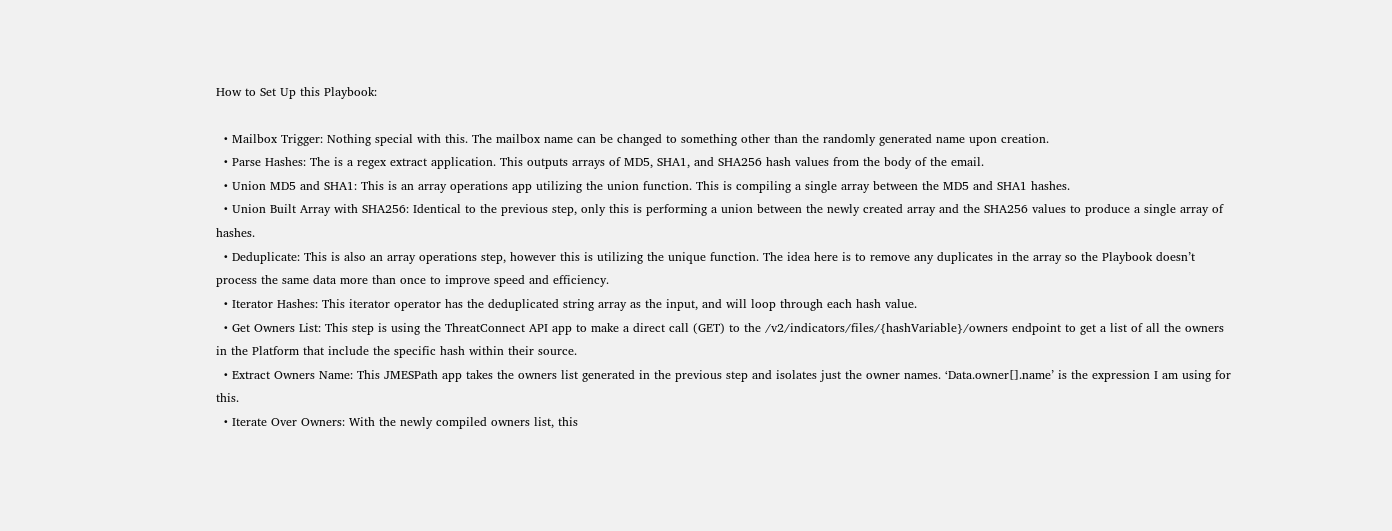How to Set Up this Playbook:

  • Mailbox Trigger: Nothing special with this. The mailbox name can be changed to something other than the randomly generated name upon creation.
  • Parse Hashes: The is a regex extract application. This outputs arrays of MD5, SHA1, and SHA256 hash values from the body of the email.
  • Union MD5 and SHA1: This is an array operations app utilizing the union function. This is compiling a single array between the MD5 and SHA1 hashes.
  • Union Built Array with SHA256: Identical to the previous step, only this is performing a union between the newly created array and the SHA256 values to produce a single array of hashes.
  • Deduplicate: This is also an array operations step, however this is utilizing the unique function. The idea here is to remove any duplicates in the array so the Playbook doesn’t process the same data more than once to improve speed and efficiency.
  • Iterator Hashes: This iterator operator has the deduplicated string array as the input, and will loop through each hash value.
  • Get Owners List: This step is using the ThreatConnect API app to make a direct call (GET) to the /v2/indicators/files/{hashVariable}/owners endpoint to get a list of all the owners in the Platform that include the specific hash within their source.
  • Extract Owners Name: This JMESPath app takes the owners list generated in the previous step and isolates just the owner names. ‘Data.owner[].name’ is the expression I am using for this.
  • Iterate Over Owners: With the newly compiled owners list, this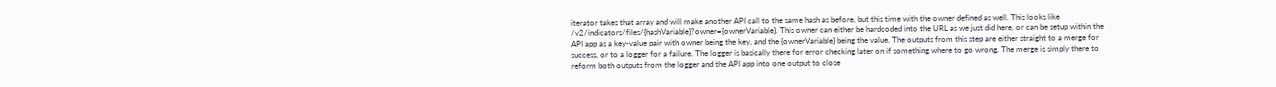iterator takes that array and will make another API call to the same hash as before, but this time with the owner defined as well. This looks like /v2/indicators/files/{hashVariable}?owner={ownerVariable}. This owner can either be hardcoded into the URL as we just did here, or can be setup within the API app as a key-value pair with owner being the key, and the {ownerVariable} being the value. The outputs from this step are either straight to a merge for success, or to a logger for a failure. The logger is basically there for error checking later on if something where to go wrong. The merge is simply there to reform both outputs from the logger and the API app into one output to close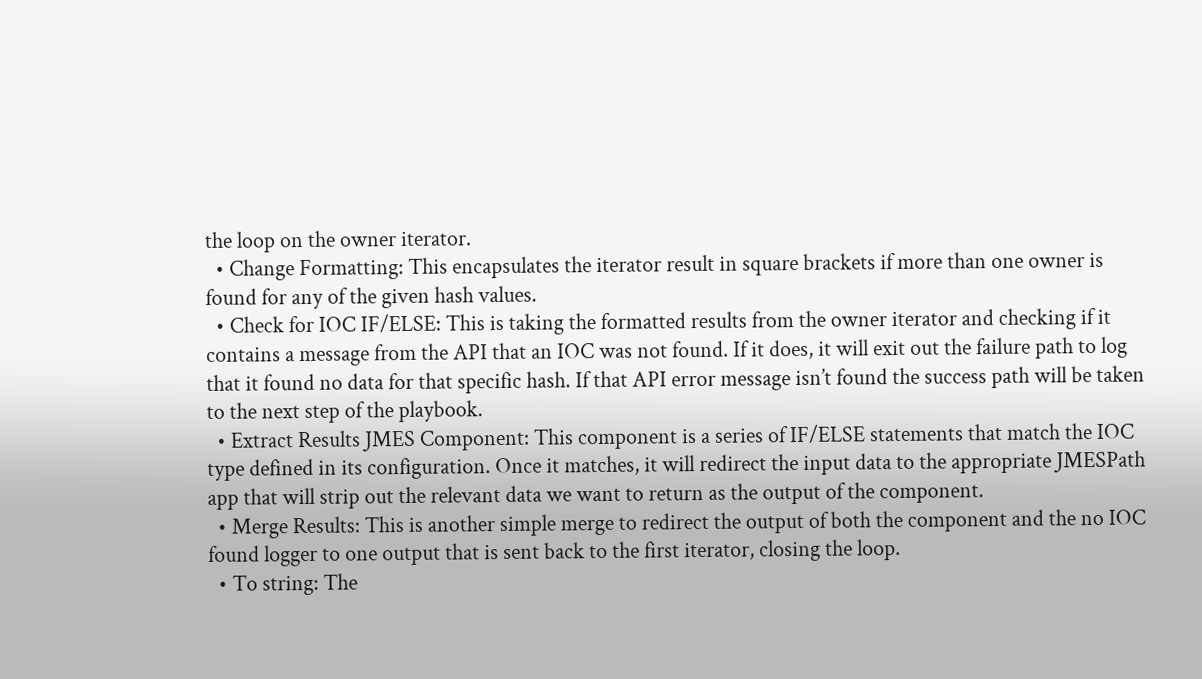the loop on the owner iterator.
  • Change Formatting: This encapsulates the iterator result in square brackets if more than one owner is found for any of the given hash values.
  • Check for IOC IF/ELSE: This is taking the formatted results from the owner iterator and checking if it contains a message from the API that an IOC was not found. If it does, it will exit out the failure path to log that it found no data for that specific hash. If that API error message isn’t found the success path will be taken to the next step of the playbook.
  • Extract Results JMES Component: This component is a series of IF/ELSE statements that match the IOC type defined in its configuration. Once it matches, it will redirect the input data to the appropriate JMESPath app that will strip out the relevant data we want to return as the output of the component.
  • Merge Results: This is another simple merge to redirect the output of both the component and the no IOC found logger to one output that is sent back to the first iterator, closing the loop.
  • To string: The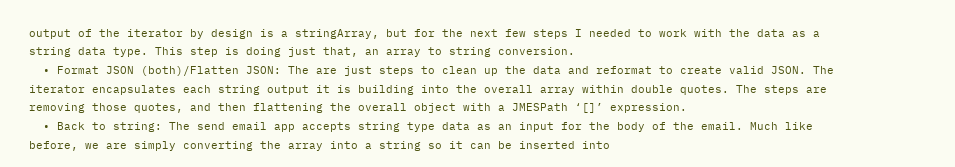output of the iterator by design is a stringArray, but for the next few steps I needed to work with the data as a string data type. This step is doing just that, an array to string conversion.
  • Format JSON (both)/Flatten JSON: The are just steps to clean up the data and reformat to create valid JSON. The iterator encapsulates each string output it is building into the overall array within double quotes. The steps are removing those quotes, and then flattening the overall object with a JMESPath ‘[]’ expression.
  • Back to string: The send email app accepts string type data as an input for the body of the email. Much like before, we are simply converting the array into a string so it can be inserted into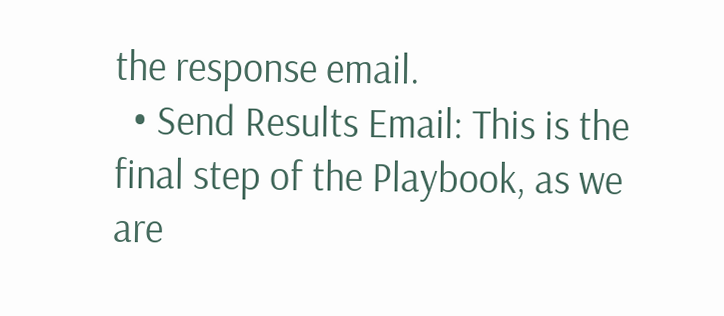the response email.
  • Send Results Email: This is the final step of the Playbook, as we are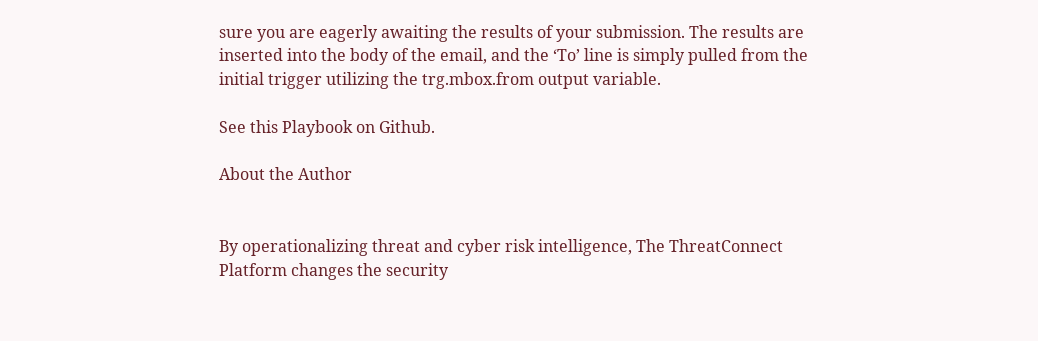sure you are eagerly awaiting the results of your submission. The results are inserted into the body of the email, and the ‘To’ line is simply pulled from the initial trigger utilizing the trg.mbox.from output variable.

See this Playbook on Github.

About the Author


By operationalizing threat and cyber risk intelligence, The ThreatConnect Platform changes the security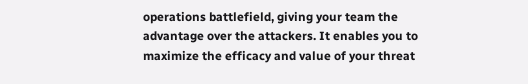operations battlefield, giving your team the advantage over the attackers. It enables you to maximize the efficacy and value of your threat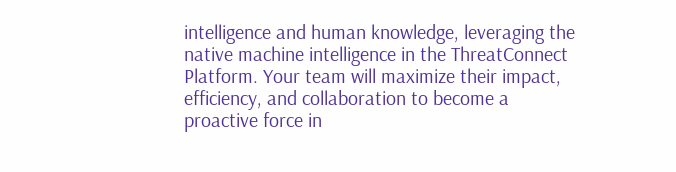intelligence and human knowledge, leveraging the native machine intelligence in the ThreatConnect Platform. Your team will maximize their impact, efficiency, and collaboration to become a proactive force in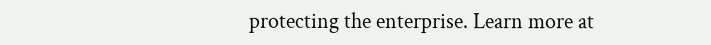protecting the enterprise. Learn more at